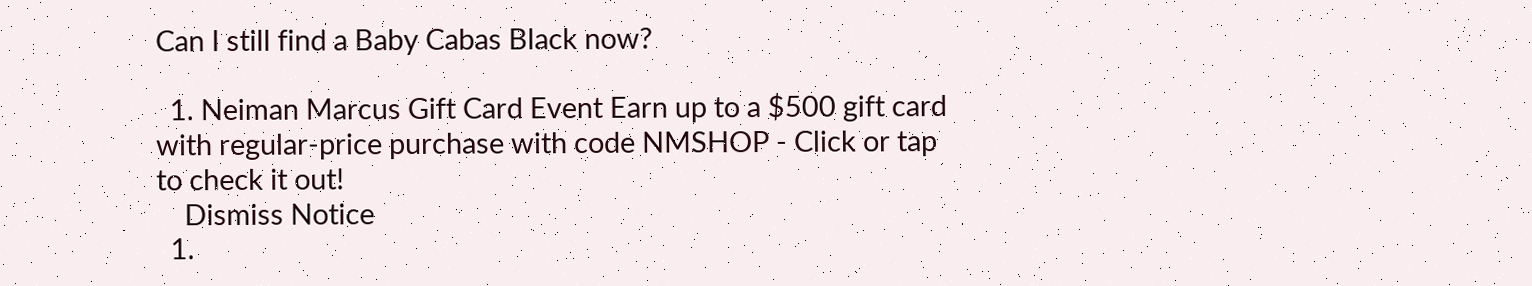Can I still find a Baby Cabas Black now?

  1. Neiman Marcus Gift Card Event Earn up to a $500 gift card with regular-price purchase with code NMSHOP - Click or tap to check it out!
    Dismiss Notice
  1.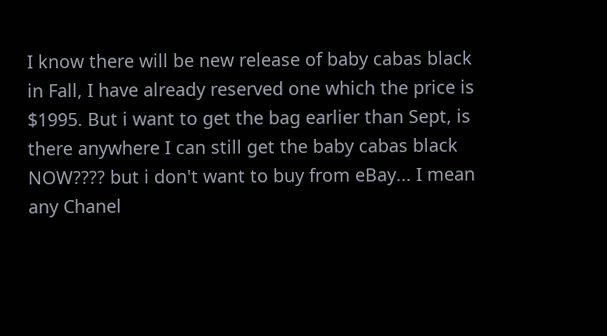I know there will be new release of baby cabas black in Fall, I have already reserved one which the price is $1995. But i want to get the bag earlier than Sept, is there anywhere I can still get the baby cabas black NOW???? but i don't want to buy from eBay... I mean any Chanel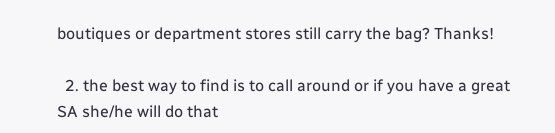boutiques or department stores still carry the bag? Thanks!

  2. the best way to find is to call around or if you have a great SA she/he will do that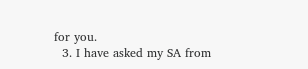for you.
  3. I have asked my SA from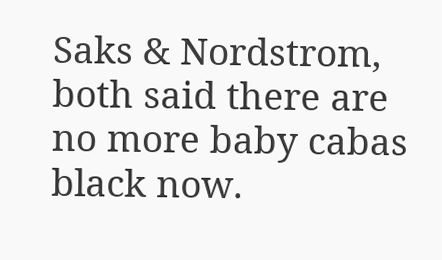Saks & Nordstrom, both said there are no more baby cabas black now.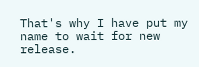That's why I have put my name to wait for new release.